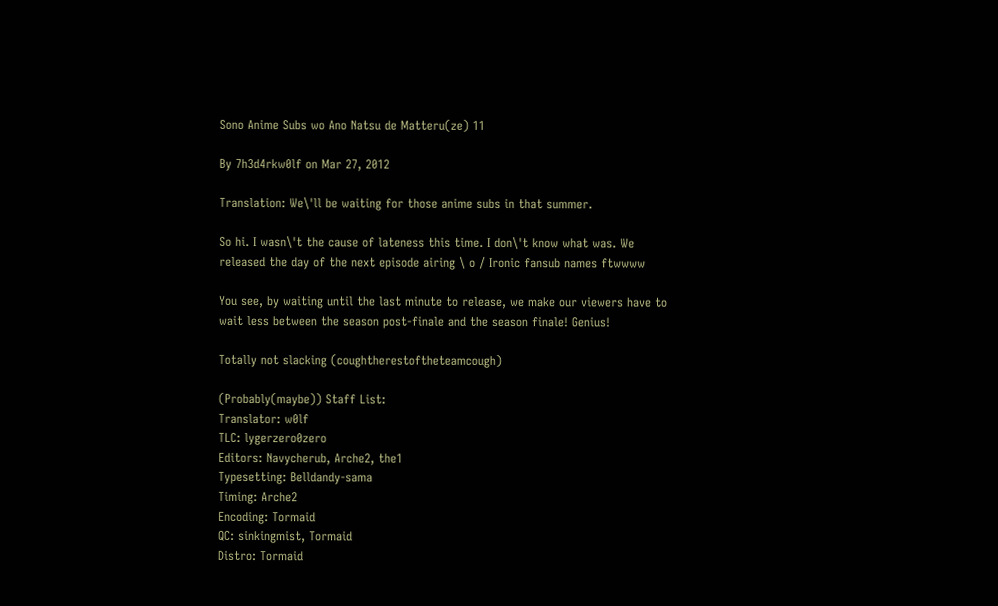Sono Anime Subs wo Ano Natsu de Matteru(ze) 11

By 7h3d4rkw0lf on Mar 27, 2012

Translation: We\'ll be waiting for those anime subs in that summer.

So hi. I wasn\'t the cause of lateness this time. I don\'t know what was. We released the day of the next episode airing \ o / Ironic fansub names ftwwww

You see, by waiting until the last minute to release, we make our viewers have to wait less between the season post-finale and the season finale! Genius!

Totally not slacking (coughtherestoftheteamcough)

(Probably(maybe)) Staff List:
Translator: w0lf
TLC: lygerzero0zero
Editors: Navycherub, Arche2, the1
Typesetting: Belldandy-sama
Timing: Arche2
Encoding: Tormaid
QC: sinkingmist, Tormaid
Distro: Tormaid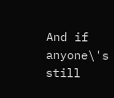And if anyone\'s still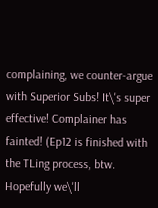complaining, we counter-argue with Superior Subs! It\'s super effective! Complainer has fainted! (Ep12 is finished with the TLing process, btw. Hopefully we\'ll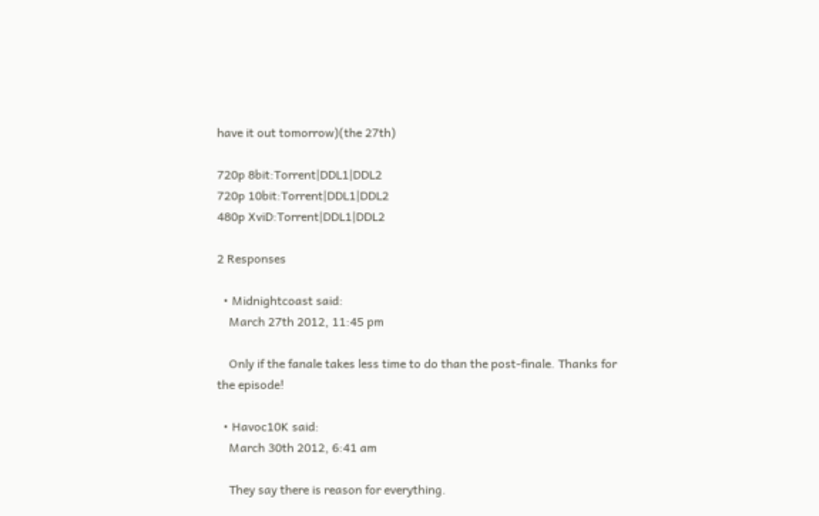have it out tomorrow)(the 27th)

720p 8bit:Torrent|DDL1|DDL2
720p 10bit:Torrent|DDL1|DDL2
480p XviD:Torrent|DDL1|DDL2

2 Responses

  • Midnightcoast said:
    March 27th 2012, 11:45 pm

    Only if the fanale takes less time to do than the post-finale. Thanks for the episode!

  • Havoc10K said:
    March 30th 2012, 6:41 am

    They say there is reason for everything.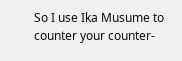So I use Ika Musume to counter your counter-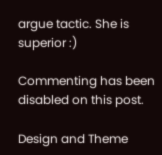argue tactic. She is superior :)

Commenting has been disabled on this post.

Design and Theme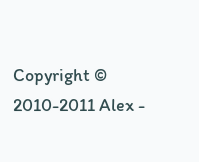Copyright © 2010-2011 Alex -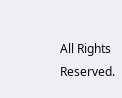All Rights Reserved.